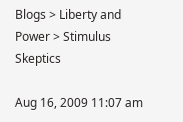Blogs > Liberty and Power > Stimulus Skeptics

Aug 16, 2009 11:07 am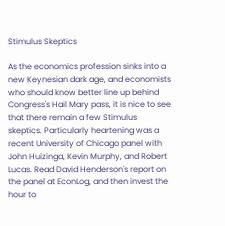Stimulus Skeptics

As the economics profession sinks into a new Keynesian dark age, and economists who should know better line up behind Congress's Hail Mary pass, it is nice to see that there remain a few Stimulus skeptics. Particularly heartening was a recent University of Chicago panel with John Huizinga, Kevin Murphy, and Robert Lucas. Read David Henderson's report on the panel at EconLog, and then invest the hour to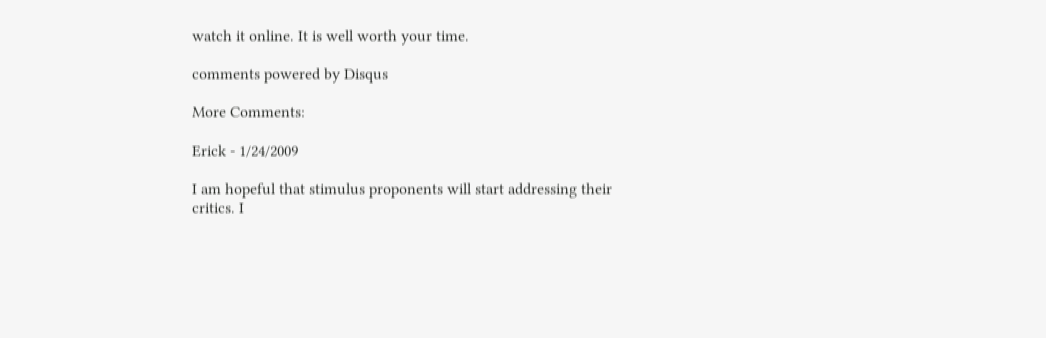watch it online. It is well worth your time.

comments powered by Disqus

More Comments:

Erick - 1/24/2009

I am hopeful that stimulus proponents will start addressing their critics. I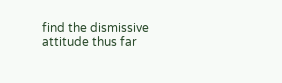find the dismissive attitude thus far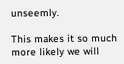unseemly.

This makes it so much more likely we will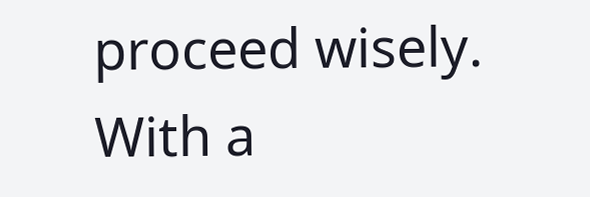proceed wisely. With a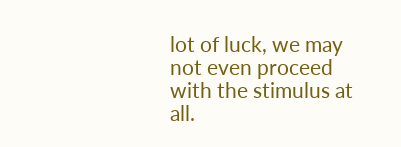lot of luck, we may not even proceed with the stimulus at all.